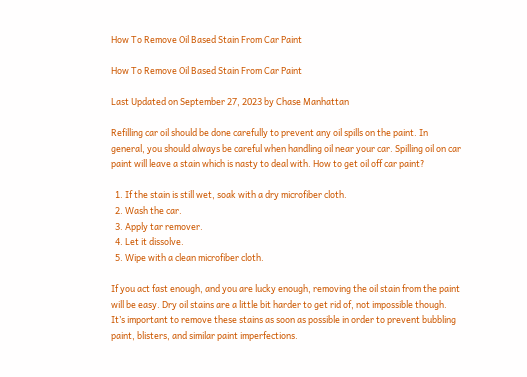How To Remove Oil Based Stain From Car Paint

How To Remove Oil Based Stain From Car Paint

Last Updated on September 27, 2023 by Chase Manhattan

Refilling car oil should be done carefully to prevent any oil spills on the paint. In general, you should always be careful when handling oil near your car. Spilling oil on car paint will leave a stain which is nasty to deal with. How to get oil off car paint?

  1. If the stain is still wet, soak with a dry microfiber cloth.
  2. Wash the car.
  3. Apply tar remover.
  4. Let it dissolve.
  5. Wipe with a clean microfiber cloth.

If you act fast enough, and you are lucky enough, removing the oil stain from the paint will be easy. Dry oil stains are a little bit harder to get rid of, not impossible though. It’s important to remove these stains as soon as possible in order to prevent bubbling paint, blisters, and similar paint imperfections.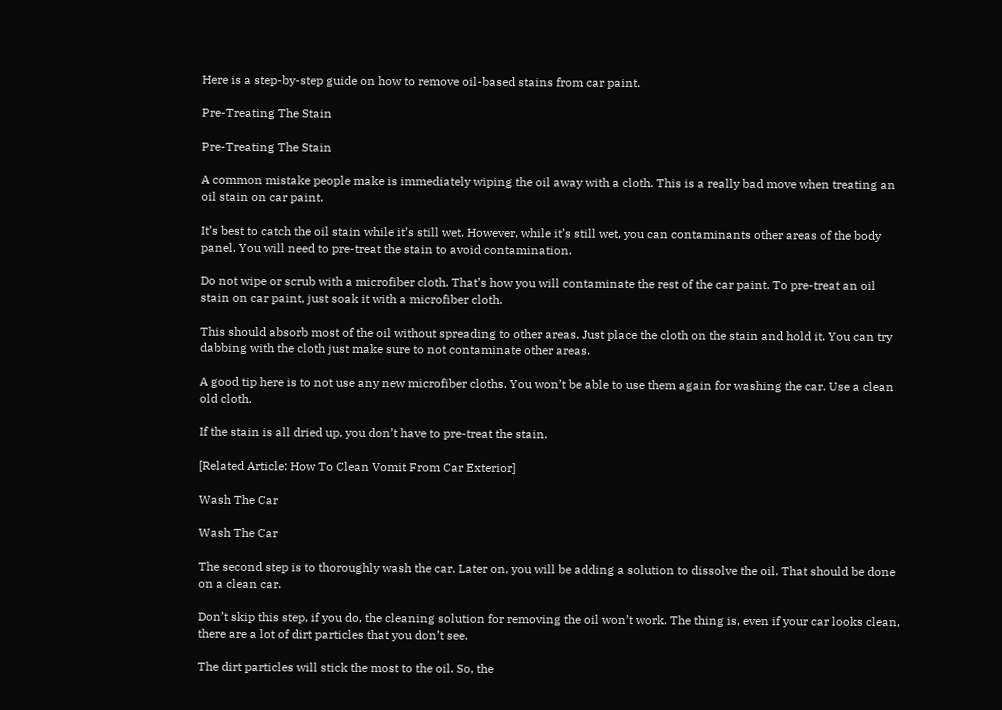Here is a step-by-step guide on how to remove oil-based stains from car paint.

Pre-Treating The Stain

Pre-Treating The Stain

A common mistake people make is immediately wiping the oil away with a cloth. This is a really bad move when treating an oil stain on car paint.

It’s best to catch the oil stain while it’s still wet. However, while it’s still wet, you can contaminants other areas of the body panel. You will need to pre-treat the stain to avoid contamination.

Do not wipe or scrub with a microfiber cloth. That’s how you will contaminate the rest of the car paint. To pre-treat an oil stain on car paint, just soak it with a microfiber cloth.

This should absorb most of the oil without spreading to other areas. Just place the cloth on the stain and hold it. You can try dabbing with the cloth just make sure to not contaminate other areas.

A good tip here is to not use any new microfiber cloths. You won’t be able to use them again for washing the car. Use a clean old cloth.

If the stain is all dried up, you don’t have to pre-treat the stain.

[Related Article: How To Clean Vomit From Car Exterior]

Wash The Car

Wash The Car

The second step is to thoroughly wash the car. Later on, you will be adding a solution to dissolve the oil. That should be done on a clean car.

Don’t skip this step, if you do, the cleaning solution for removing the oil won’t work. The thing is, even if your car looks clean, there are a lot of dirt particles that you don’t see.

The dirt particles will stick the most to the oil. So, the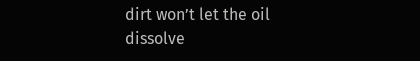dirt won’t let the oil dissolve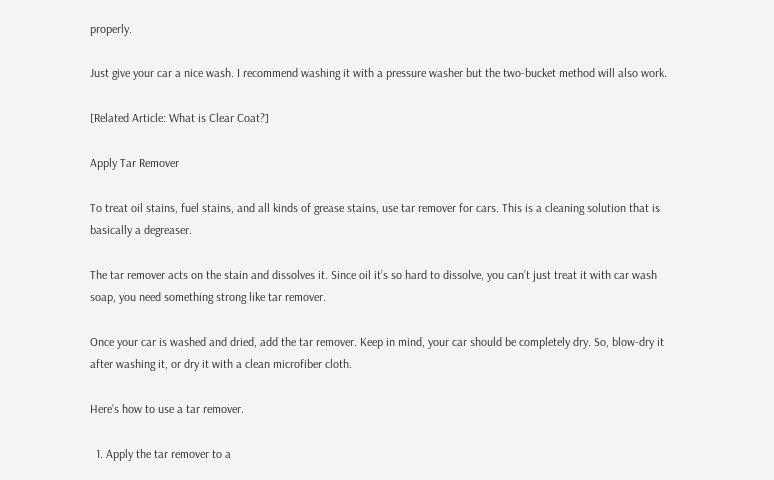properly.

Just give your car a nice wash. I recommend washing it with a pressure washer but the two-bucket method will also work.

[Related Article: What is Clear Coat?]

Apply Tar Remover

To treat oil stains, fuel stains, and all kinds of grease stains, use tar remover for cars. This is a cleaning solution that is basically a degreaser.

The tar remover acts on the stain and dissolves it. Since oil it’s so hard to dissolve, you can’t just treat it with car wash soap, you need something strong like tar remover.

Once your car is washed and dried, add the tar remover. Keep in mind, your car should be completely dry. So, blow-dry it after washing it, or dry it with a clean microfiber cloth.

Here’s how to use a tar remover.

  1. Apply the tar remover to a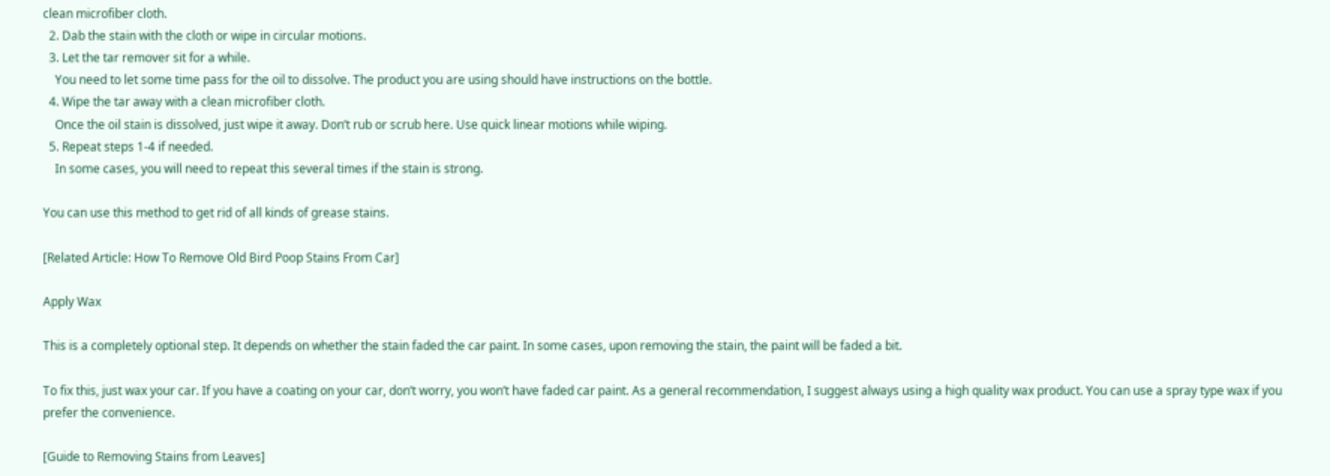clean microfiber cloth.
  2. Dab the stain with the cloth or wipe in circular motions.
  3. Let the tar remover sit for a while.
    You need to let some time pass for the oil to dissolve. The product you are using should have instructions on the bottle.
  4. Wipe the tar away with a clean microfiber cloth.
    Once the oil stain is dissolved, just wipe it away. Don’t rub or scrub here. Use quick linear motions while wiping.
  5. Repeat steps 1-4 if needed.
    In some cases, you will need to repeat this several times if the stain is strong.

You can use this method to get rid of all kinds of grease stains.

[Related Article: How To Remove Old Bird Poop Stains From Car]

Apply Wax

This is a completely optional step. It depends on whether the stain faded the car paint. In some cases, upon removing the stain, the paint will be faded a bit.

To fix this, just wax your car. If you have a coating on your car, don’t worry, you won’t have faded car paint. As a general recommendation, I suggest always using a high quality wax product. You can use a spray type wax if you prefer the convenience.

[Guide to Removing Stains from Leaves]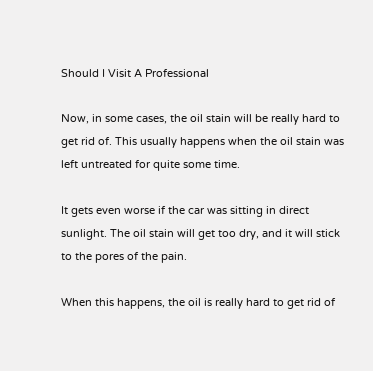Should I Visit A Professional

Now, in some cases, the oil stain will be really hard to get rid of. This usually happens when the oil stain was left untreated for quite some time.

It gets even worse if the car was sitting in direct sunlight. The oil stain will get too dry, and it will stick to the pores of the pain.

When this happens, the oil is really hard to get rid of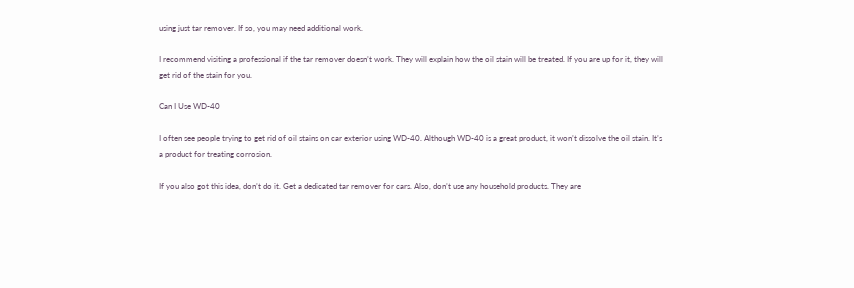using just tar remover. If so, you may need additional work.

I recommend visiting a professional if the tar remover doesn’t work. They will explain how the oil stain will be treated. If you are up for it, they will get rid of the stain for you.

Can I Use WD-40

I often see people trying to get rid of oil stains on car exterior using WD-40. Although WD-40 is a great product, it won’t dissolve the oil stain. It’s a product for treating corrosion.

If you also got this idea, don’t do it. Get a dedicated tar remover for cars. Also, don’t use any household products. They are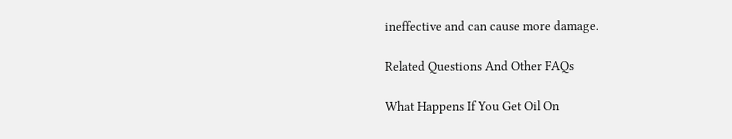ineffective and can cause more damage.

Related Questions And Other FAQs

What Happens If You Get Oil On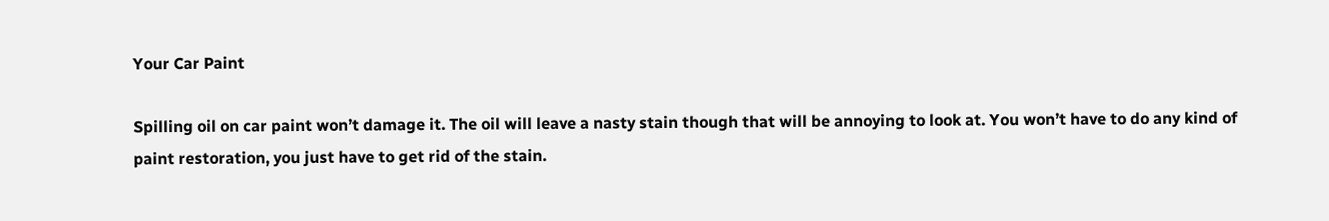Your Car Paint

Spilling oil on car paint won’t damage it. The oil will leave a nasty stain though that will be annoying to look at. You won’t have to do any kind of paint restoration, you just have to get rid of the stain.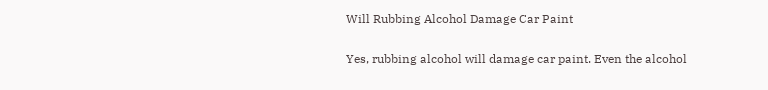Will Rubbing Alcohol Damage Car Paint

Yes, rubbing alcohol will damage car paint. Even the alcohol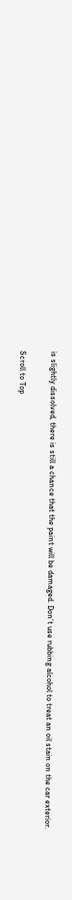is slightly dissolved, there is still a chance that the paint will be damaged. Don’t use rubbing alcohol to treat an oil stain on the car exterior.

Scroll to Top